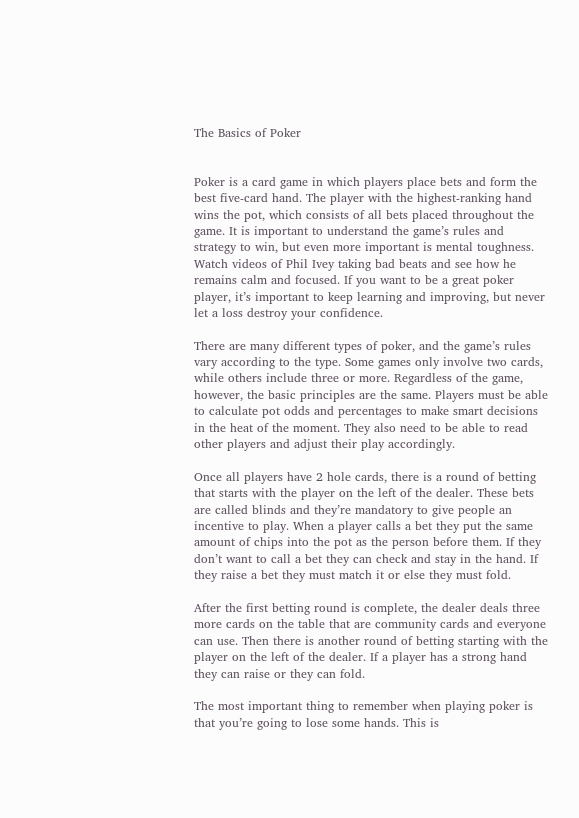The Basics of Poker


Poker is a card game in which players place bets and form the best five-card hand. The player with the highest-ranking hand wins the pot, which consists of all bets placed throughout the game. It is important to understand the game’s rules and strategy to win, but even more important is mental toughness. Watch videos of Phil Ivey taking bad beats and see how he remains calm and focused. If you want to be a great poker player, it’s important to keep learning and improving, but never let a loss destroy your confidence.

There are many different types of poker, and the game’s rules vary according to the type. Some games only involve two cards, while others include three or more. Regardless of the game, however, the basic principles are the same. Players must be able to calculate pot odds and percentages to make smart decisions in the heat of the moment. They also need to be able to read other players and adjust their play accordingly.

Once all players have 2 hole cards, there is a round of betting that starts with the player on the left of the dealer. These bets are called blinds and they’re mandatory to give people an incentive to play. When a player calls a bet they put the same amount of chips into the pot as the person before them. If they don’t want to call a bet they can check and stay in the hand. If they raise a bet they must match it or else they must fold.

After the first betting round is complete, the dealer deals three more cards on the table that are community cards and everyone can use. Then there is another round of betting starting with the player on the left of the dealer. If a player has a strong hand they can raise or they can fold.

The most important thing to remember when playing poker is that you’re going to lose some hands. This is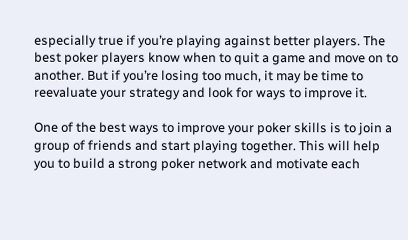especially true if you’re playing against better players. The best poker players know when to quit a game and move on to another. But if you’re losing too much, it may be time to reevaluate your strategy and look for ways to improve it.

One of the best ways to improve your poker skills is to join a group of friends and start playing together. This will help you to build a strong poker network and motivate each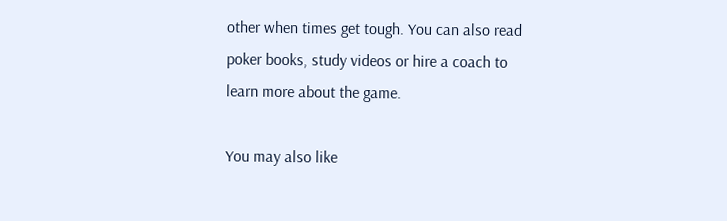other when times get tough. You can also read poker books, study videos or hire a coach to learn more about the game.

You may also like